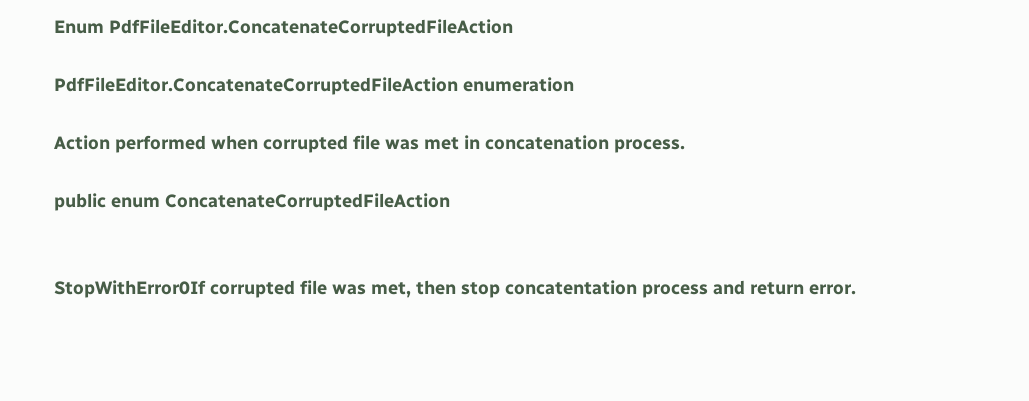Enum PdfFileEditor.ConcatenateCorruptedFileAction

PdfFileEditor.ConcatenateCorruptedFileAction enumeration

Action performed when corrupted file was met in concatenation process.

public enum ConcatenateCorruptedFileAction


StopWithError0If corrupted file was met, then stop concatentation process and return error.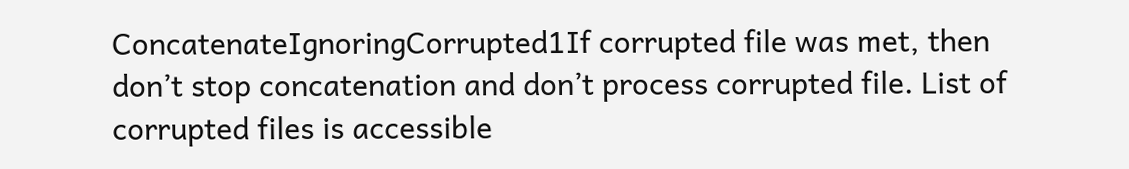ConcatenateIgnoringCorrupted1If corrupted file was met, then don’t stop concatenation and don’t process corrupted file. List of corrupted files is accessible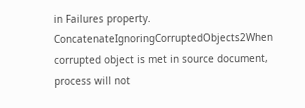in Failures property.
ConcatenateIgnoringCorruptedObjects2When corrupted object is met in source document, process will not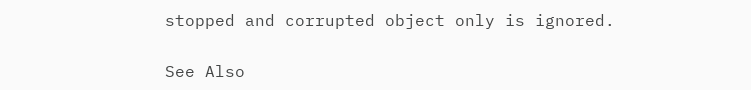stopped and corrupted object only is ignored.

See Also